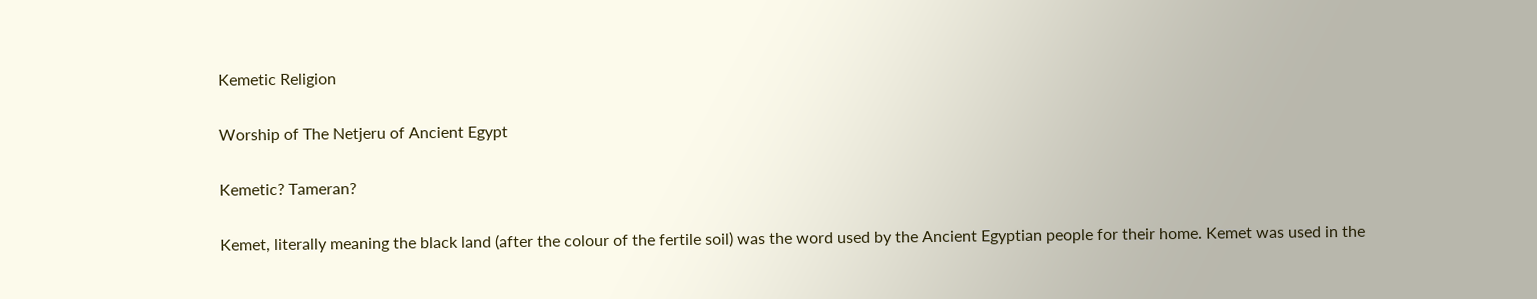Kemetic Religion

Worship of The Netjeru of Ancient Egypt

Kemetic? Tameran?

Kemet, literally meaning the black land (after the colour of the fertile soil) was the word used by the Ancient Egyptian people for their home. Kemet was used in the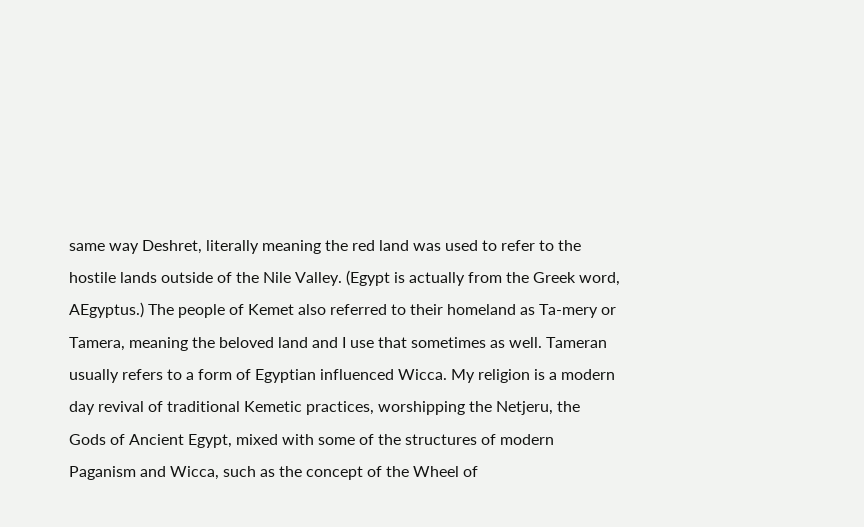same way Deshret, literally meaning the red land was used to refer to the hostile lands outside of the Nile Valley. (Egypt is actually from the Greek word, AEgyptus.) The people of Kemet also referred to their homeland as Ta-mery or Tamera, meaning the beloved land and I use that sometimes as well. Tameran usually refers to a form of Egyptian influenced Wicca. My religion is a modern day revival of traditional Kemetic practices, worshipping the Netjeru, the Gods of Ancient Egypt, mixed with some of the structures of modern Paganism and Wicca, such as the concept of the Wheel of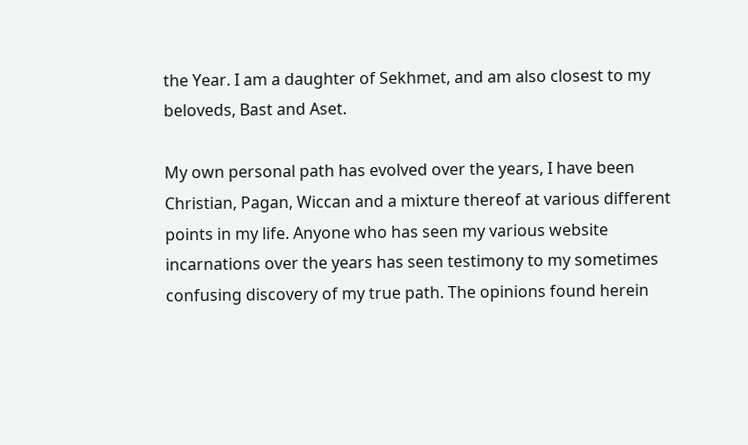the Year. I am a daughter of Sekhmet, and am also closest to my beloveds, Bast and Aset.

My own personal path has evolved over the years, I have been Christian, Pagan, Wiccan and a mixture thereof at various different points in my life. Anyone who has seen my various website incarnations over the years has seen testimony to my sometimes confusing discovery of my true path. The opinions found herein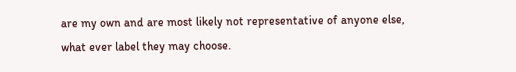are my own and are most likely not representative of anyone else, what ever label they may choose.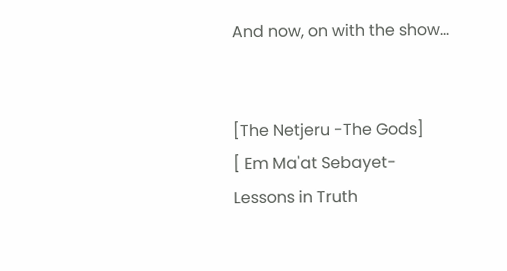And now, on with the show...


[The Netjeru -The Gods]
[ Em Ma'at Sebayet-
Lessons in Truth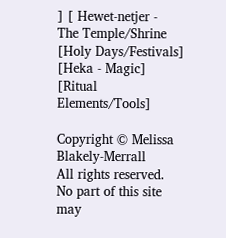] [ Hewet-netjer -
The Temple/Shrine
[Holy Days/Festivals] [Heka - Magic] [Ritual Elements/Tools]

Copyright © Melissa Blakely-Merrall
All rights reserved.
No part of this site may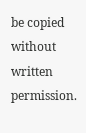be copied without written permission.